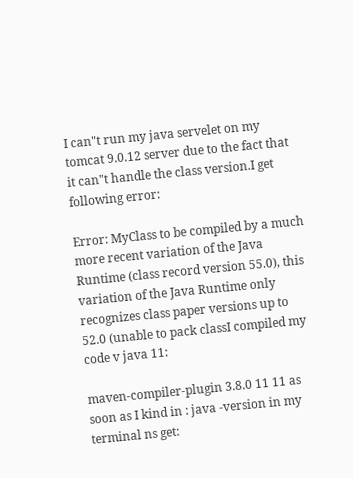I can"t run my java servelet on my tomcat 9.0.12 server due to the fact that it can"t handle the class version.I get following error:

Error: MyClass to be compiled by a much more recent variation of the Java Runtime (class record version 55.0), this variation of the Java Runtime only recognizes class paper versions up to 52.0 (unable to pack classI compiled my code v java 11:

maven-compiler-plugin 3.8.0 11 11 as soon as I kind in : java -version in my terminal ns get: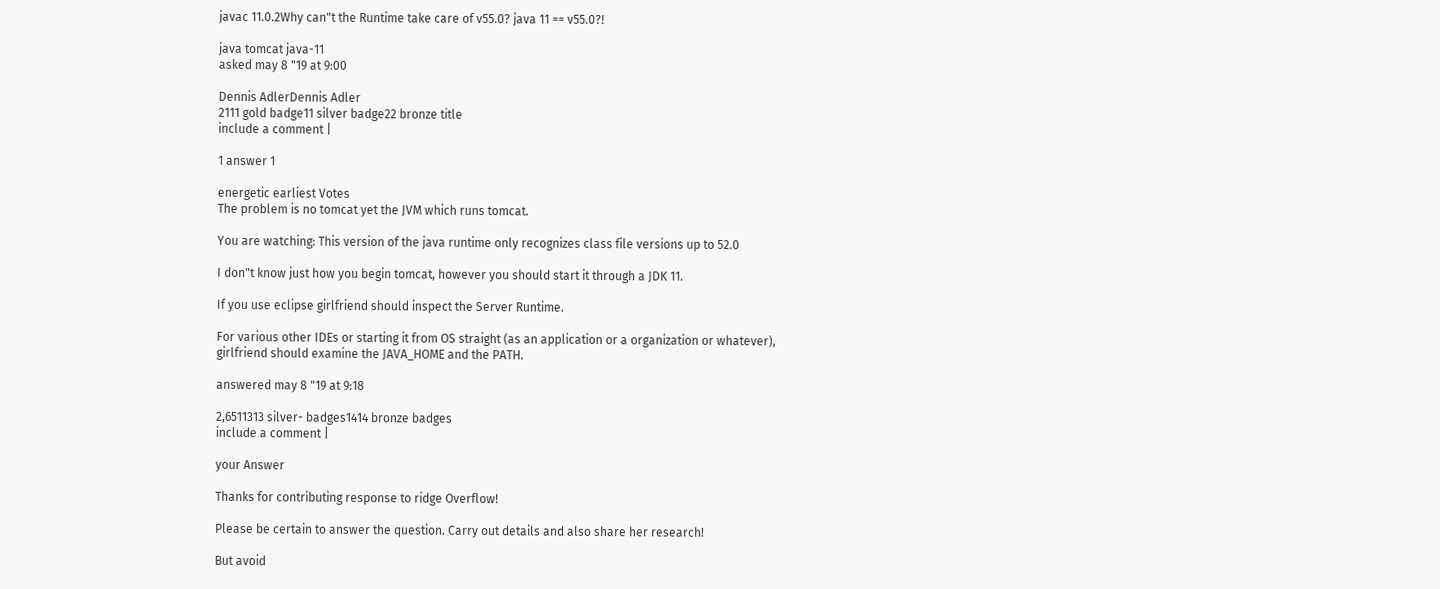javac 11.0.2Why can"t the Runtime take care of v55.0? java 11 == v55.0?!

java tomcat java-11
asked may 8 "19 at 9:00

Dennis AdlerDennis Adler
2111 gold badge11 silver badge22 bronze title
include a comment |

1 answer 1

energetic earliest Votes
The problem is no tomcat yet the JVM which runs tomcat.

You are watching: This version of the java runtime only recognizes class file versions up to 52.0

I don"t know just how you begin tomcat, however you should start it through a JDK 11.

If you use eclipse girlfriend should inspect the Server Runtime.

For various other IDEs or starting it from OS straight (as an application or a organization or whatever), girlfriend should examine the JAVA_HOME and the PATH.

answered may 8 "19 at 9:18

2,6511313 silver- badges1414 bronze badges
include a comment |

your Answer

Thanks for contributing response to ridge Overflow!

Please be certain to answer the question. Carry out details and also share her research!

But avoid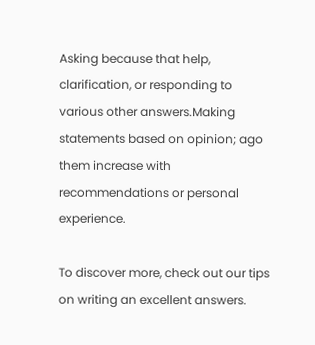Asking because that help, clarification, or responding to various other answers.Making statements based on opinion; ago them increase with recommendations or personal experience.

To discover more, check out our tips on writing an excellent answers.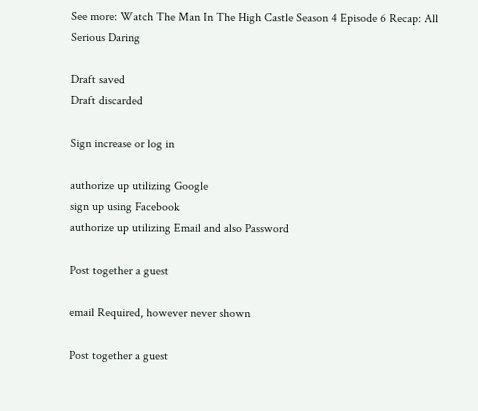See more: Watch The Man In The High Castle Season 4 Episode 6 Recap: All Serious Daring

Draft saved
Draft discarded

Sign increase or log in

authorize up utilizing Google
sign up using Facebook
authorize up utilizing Email and also Password

Post together a guest

email Required, however never shown

Post together a guest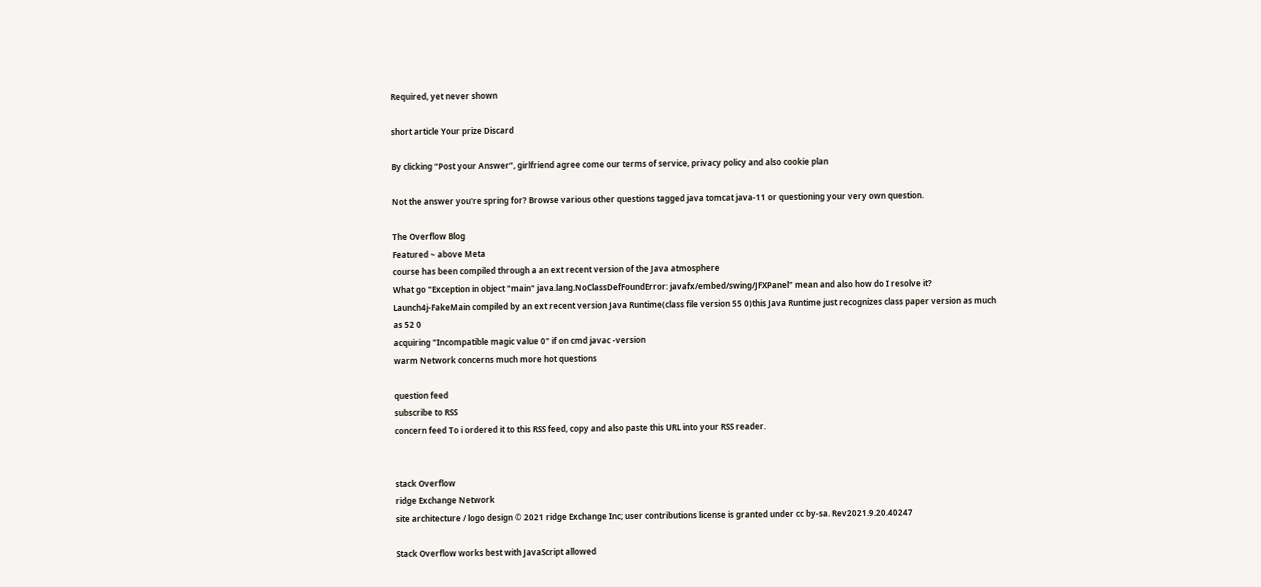Required, yet never shown

short article Your prize Discard

By clicking “Post your Answer”, girlfriend agree come our terms of service, privacy policy and also cookie plan

Not the answer you're spring for? Browse various other questions tagged java tomcat java-11 or questioning your very own question.

The Overflow Blog
Featured ~ above Meta
course has been compiled through a an ext recent version of the Java atmosphere
What go "Exception in object "main" java.lang.NoClassDefFoundError: javafx/embed/swing/JFXPanel" mean and also how do I resolve it?
Launch4j-FakeMain compiled by an ext recent version Java Runtime(class file version 55 0)this Java Runtime just recognizes class paper version as much as 52 0
acquiring "Incompatible magic value 0" if on cmd javac -version
warm Network concerns much more hot questions

question feed
subscribe to RSS
concern feed To i ordered it to this RSS feed, copy and also paste this URL into your RSS reader.


stack Overflow
ridge Exchange Network
site architecture / logo design © 2021 ridge Exchange Inc; user contributions license is granted under cc by-sa. Rev2021.9.20.40247

Stack Overflow works best with JavaScript allowed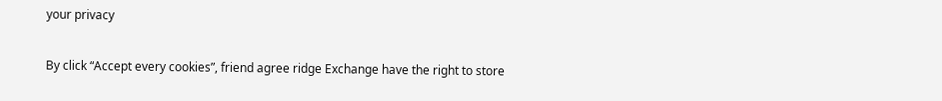your privacy

By click “Accept every cookies”, friend agree ridge Exchange have the right to store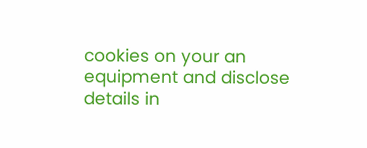cookies on your an equipment and disclose details in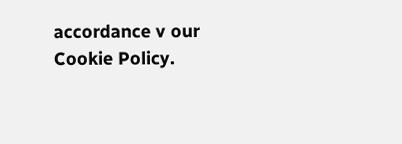accordance v our Cookie Policy.